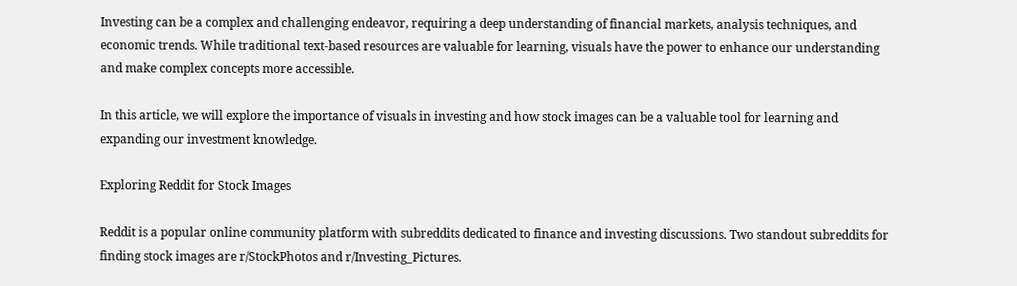Investing can be a complex and challenging endeavor, requiring a deep understanding of financial markets, analysis techniques, and economic trends. While traditional text-based resources are valuable for learning, visuals have the power to enhance our understanding and make complex concepts more accessible.

In this article, we will explore the importance of visuals in investing and how stock images can be a valuable tool for learning and expanding our investment knowledge.

Exploring Reddit for Stock Images

Reddit is a popular online community platform with subreddits dedicated to finance and investing discussions. Two standout subreddits for finding stock images are r/StockPhotos and r/Investing_Pictures.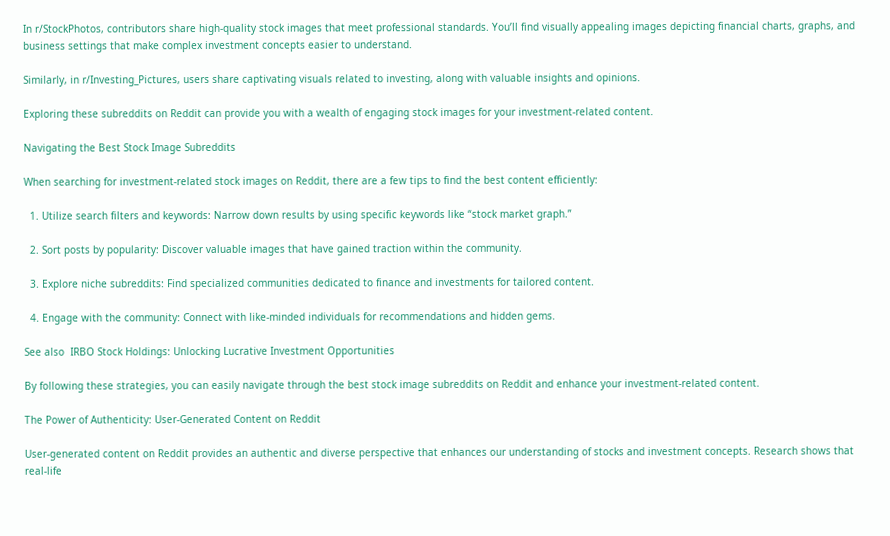In r/StockPhotos, contributors share high-quality stock images that meet professional standards. You’ll find visually appealing images depicting financial charts, graphs, and business settings that make complex investment concepts easier to understand.

Similarly, in r/Investing_Pictures, users share captivating visuals related to investing, along with valuable insights and opinions.

Exploring these subreddits on Reddit can provide you with a wealth of engaging stock images for your investment-related content.

Navigating the Best Stock Image Subreddits

When searching for investment-related stock images on Reddit, there are a few tips to find the best content efficiently:

  1. Utilize search filters and keywords: Narrow down results by using specific keywords like “stock market graph.”

  2. Sort posts by popularity: Discover valuable images that have gained traction within the community.

  3. Explore niche subreddits: Find specialized communities dedicated to finance and investments for tailored content.

  4. Engage with the community: Connect with like-minded individuals for recommendations and hidden gems.

See also  IRBO Stock Holdings: Unlocking Lucrative Investment Opportunities

By following these strategies, you can easily navigate through the best stock image subreddits on Reddit and enhance your investment-related content.

The Power of Authenticity: User-Generated Content on Reddit

User-generated content on Reddit provides an authentic and diverse perspective that enhances our understanding of stocks and investment concepts. Research shows that real-life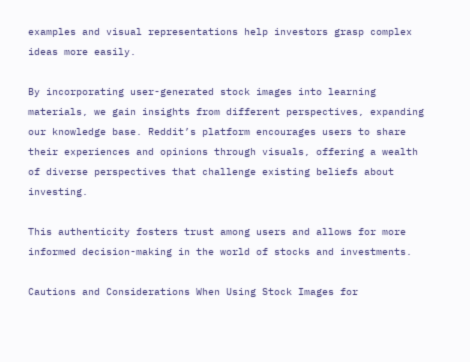examples and visual representations help investors grasp complex ideas more easily.

By incorporating user-generated stock images into learning materials, we gain insights from different perspectives, expanding our knowledge base. Reddit’s platform encourages users to share their experiences and opinions through visuals, offering a wealth of diverse perspectives that challenge existing beliefs about investing.

This authenticity fosters trust among users and allows for more informed decision-making in the world of stocks and investments.

Cautions and Considerations When Using Stock Images for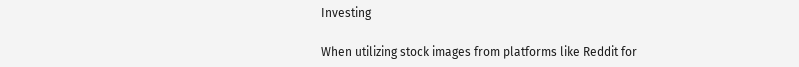Investing

When utilizing stock images from platforms like Reddit for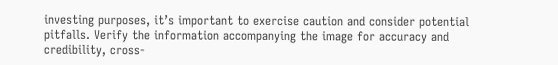investing purposes, it’s important to exercise caution and consider potential pitfalls. Verify the information accompanying the image for accuracy and credibility, cross-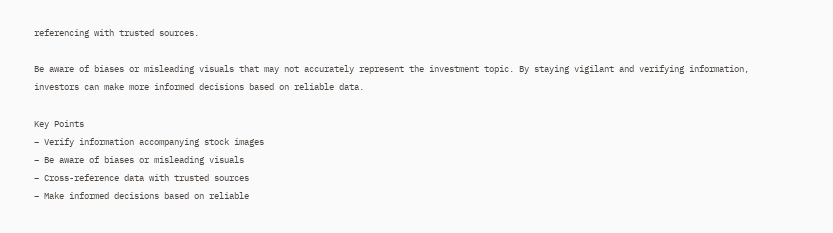referencing with trusted sources.

Be aware of biases or misleading visuals that may not accurately represent the investment topic. By staying vigilant and verifying information, investors can make more informed decisions based on reliable data.

Key Points
– Verify information accompanying stock images
– Be aware of biases or misleading visuals
– Cross-reference data with trusted sources
– Make informed decisions based on reliable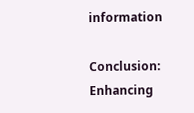information

Conclusion: Enhancing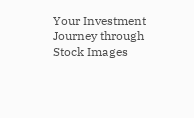Your Investment Journey through Stock Images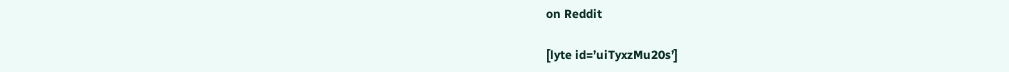on Reddit

[lyte id=’uiTyxzMu20s’]